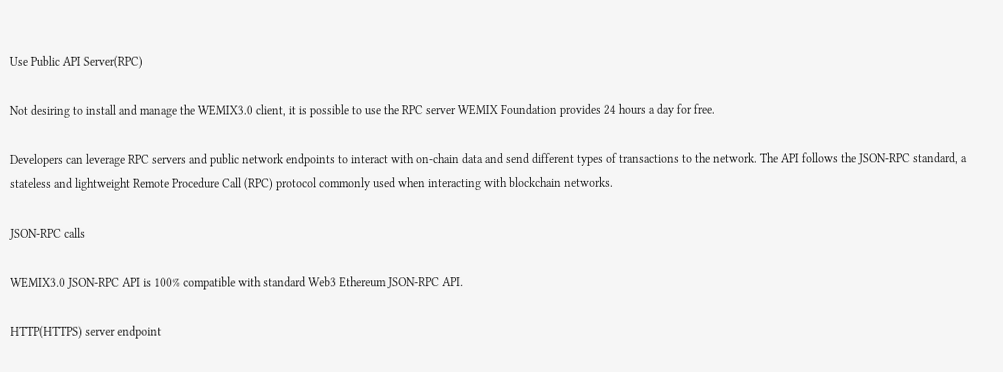Use Public API Server(RPC)

Not desiring to install and manage the WEMIX3.0 client, it is possible to use the RPC server WEMIX Foundation provides 24 hours a day for free.

Developers can leverage RPC servers and public network endpoints to interact with on-chain data and send different types of transactions to the network. The API follows the JSON-RPC standard, a stateless and lightweight Remote Procedure Call (RPC) protocol commonly used when interacting with blockchain networks.

JSON-RPC calls

WEMIX3.0 JSON-RPC API is 100% compatible with standard Web3 Ethereum JSON-RPC API.

HTTP(HTTPS) server endpoint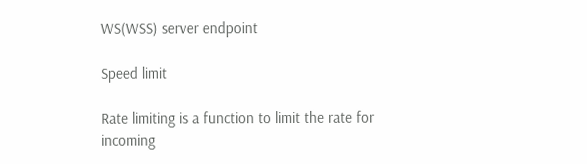WS(WSS) server endpoint

Speed limit

Rate limiting is a function to limit the rate for incoming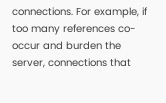connections. For example, if too many references co-occur and burden the server, connections that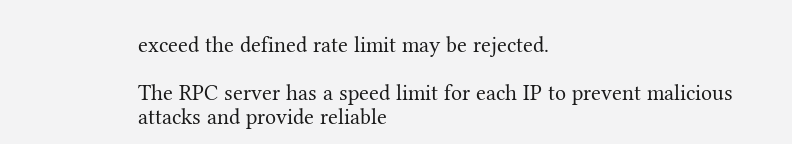exceed the defined rate limit may be rejected.

The RPC server has a speed limit for each IP to prevent malicious attacks and provide reliable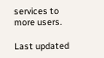services to more users.

Last updated